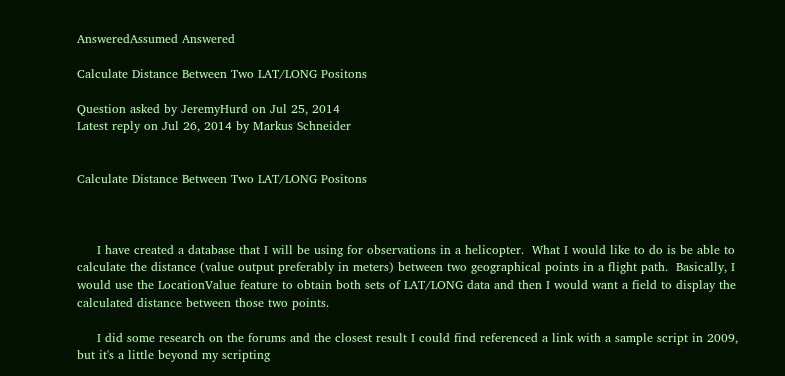AnsweredAssumed Answered

Calculate Distance Between Two LAT/LONG Positons

Question asked by JeremyHurd on Jul 25, 2014
Latest reply on Jul 26, 2014 by Markus Schneider


Calculate Distance Between Two LAT/LONG Positons



     I have created a database that I will be using for observations in a helicopter.  What I would like to do is be able to calculate the distance (value output preferably in meters) between two geographical points in a flight path.  Basically, I would use the LocationValue feature to obtain both sets of LAT/LONG data and then I would want a field to display the calculated distance between those two points.

     I did some research on the forums and the closest result I could find referenced a link with a sample script in 2009, but it's a little beyond my scripting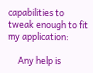capabilities to tweak enough to fit my application:

     Any help is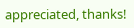appreciated, thanks!